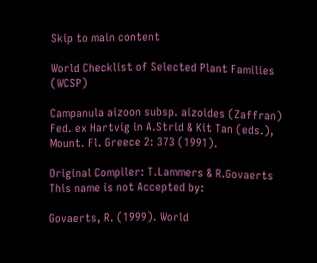Skip to main content

World Checklist of Selected Plant Families (WCSP)

Campanula aizoon subsp. aizoides (Zaffran) Fed. ex Hartvig in A.Strid & Kit Tan (eds.), Mount. Fl. Greece 2: 373 (1991).

Original Compiler: T.Lammers & R.Govaerts
This name is not Accepted by:

Govaerts, R. (1999). World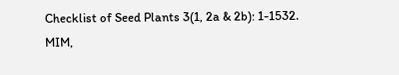Checklist of Seed Plants 3(1, 2a & 2b): 1-1532. MIM,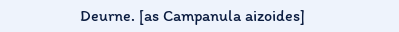Deurne. [as Campanula aizoides]